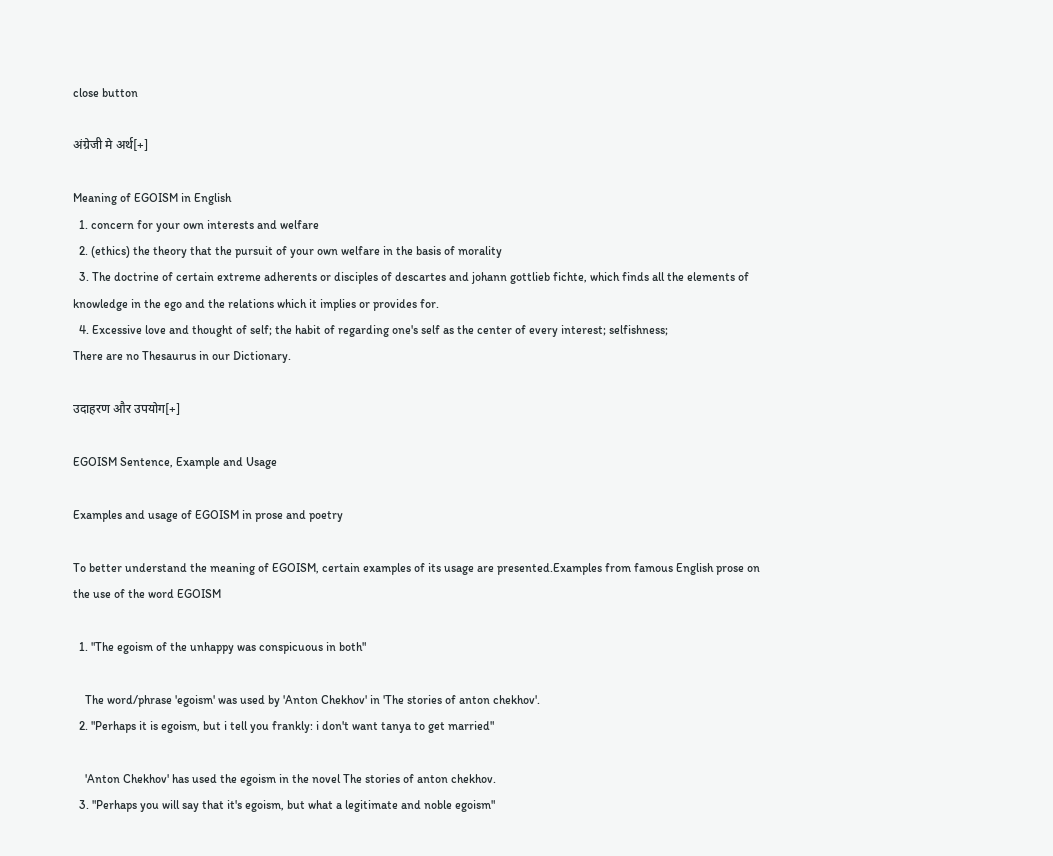close button

अंग्रेजी मे अर्थ[+]

Meaning of EGOISM in English
  1. concern for your own interests and welfare
  2. (ethics) the theory that the pursuit of your own welfare in the basis of morality
  3. The doctrine of certain extreme adherents or disciples of descartes and johann gottlieb fichte, which finds all the elements of knowledge in the ego and the relations which it implies or provides for.
  4. Excessive love and thought of self; the habit of regarding one's self as the center of every interest; selfishness;
There are no Thesaurus in our Dictionary.

उदाहरण और उपयोग[+]

EGOISM Sentence, Example and Usage

Examples and usage of EGOISM in prose and poetry

To better understand the meaning of EGOISM, certain examples of its usage are presented.Examples from famous English prose on the use of the word EGOISM

  1. "The egoism of the unhappy was conspicuous in both"

    The word/phrase 'egoism' was used by 'Anton Chekhov' in 'The stories of anton chekhov'.
  2. "Perhaps it is egoism, but i tell you frankly: i don't want tanya to get married"

    'Anton Chekhov' has used the egoism in the novel The stories of anton chekhov.
  3. "Perhaps you will say that it's egoism, but what a legitimate and noble egoism"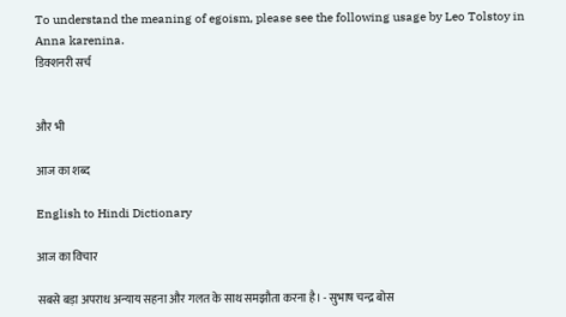To understand the meaning of egoism, please see the following usage by Leo Tolstoy in Anna karenina.
डिक्शनरी सर्च


और भी

आज का शब्द

English to Hindi Dictionary

आज का विचार

सबसे बड़ा अपराध अन्याय सहना और गलत के साथ समझौता करना है। - सुभाष चन्द्र बोस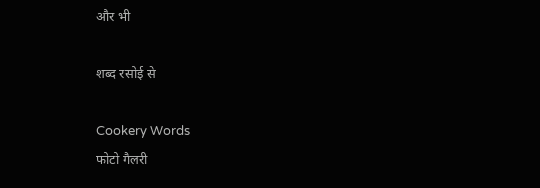और भी

शब्द रसोई से

Cookery Words
फोटो गैलरी